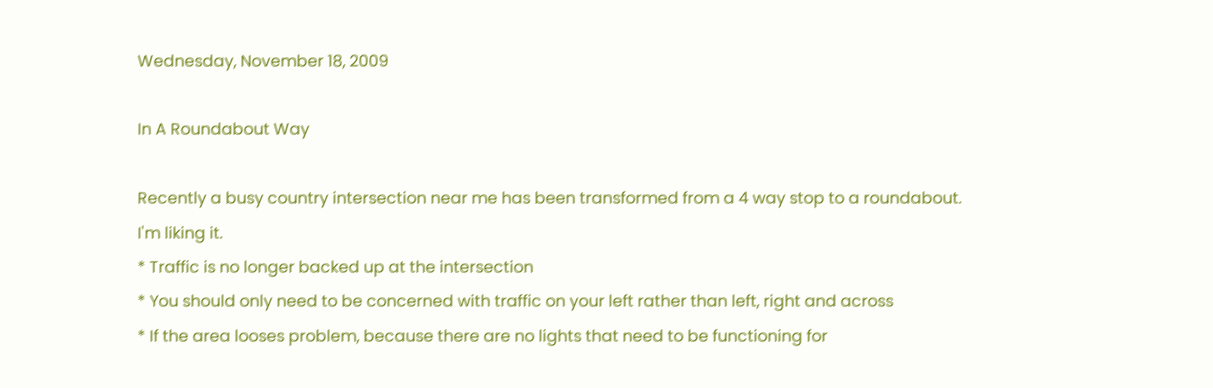Wednesday, November 18, 2009

In A Roundabout Way

Recently a busy country intersection near me has been transformed from a 4 way stop to a roundabout. I'm liking it.
* Traffic is no longer backed up at the intersection
* You should only need to be concerned with traffic on your left rather than left, right and across
* If the area looses problem, because there are no lights that need to be functioning for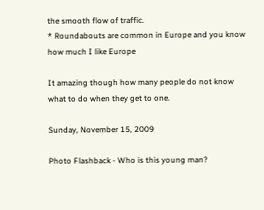the smooth flow of traffic.
* Roundabouts are common in Europe and you know how much I like Europe

It amazing though how many people do not know what to do when they get to one.

Sunday, November 15, 2009

Photo Flashback - Who is this young man?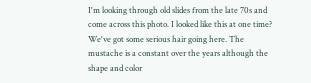I'm looking through old slides from the late 70s and come across this photo. I looked like this at one time? We've got some serious hair going here. The mustache is a constant over the years although the shape and color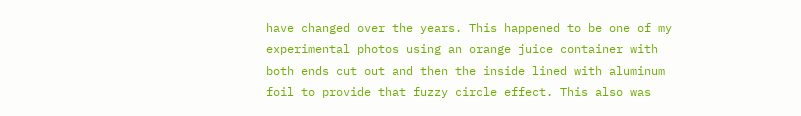have changed over the years. This happened to be one of my experimental photos using an orange juice container with both ends cut out and then the inside lined with aluminum foil to provide that fuzzy circle effect. This also was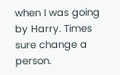when I was going by Harry. Times sure change a person.